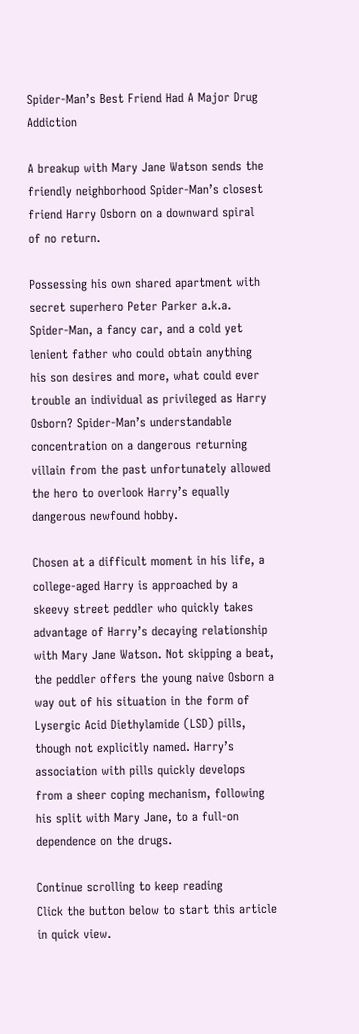Spider-Man’s Best Friend Had A Major Drug Addiction

A breakup with Mary Jane Watson sends the friendly neighborhood Spider-Man’s closest friend Harry Osborn on a downward spiral of no return.

Possessing his own shared apartment with secret superhero Peter Parker a.k.a. Spider-Man, a fancy car, and a cold yet lenient father who could obtain anything his son desires and more, what could ever trouble an individual as privileged as Harry Osborn? Spider-Man’s understandable concentration on a dangerous returning villain from the past unfortunately allowed the hero to overlook Harry’s equally dangerous newfound hobby.

Chosen at a difficult moment in his life, a college-aged Harry is approached by a skeevy street peddler who quickly takes advantage of Harry’s decaying relationship with Mary Jane Watson. Not skipping a beat, the peddler offers the young naive Osborn a way out of his situation in the form of Lysergic Acid Diethylamide (LSD) pills, though not explicitly named. Harry’s association with pills quickly develops from a sheer coping mechanism, following his split with Mary Jane, to a full-on dependence on the drugs.

Continue scrolling to keep reading
Click the button below to start this article in quick view.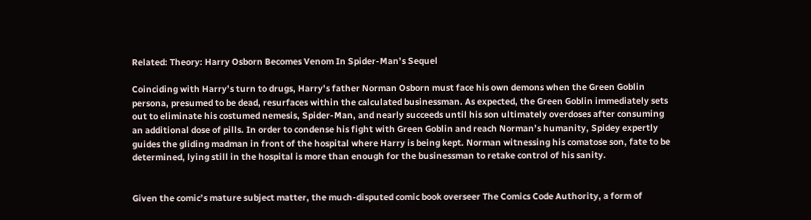Related: Theory: Harry Osborn Becomes Venom In Spider-Man’s Sequel

Coinciding with Harry’s turn to drugs, Harry’s father Norman Osborn must face his own demons when the Green Goblin persona, presumed to be dead, resurfaces within the calculated businessman. As expected, the Green Goblin immediately sets out to eliminate his costumed nemesis, Spider-Man, and nearly succeeds until his son ultimately overdoses after consuming an additional dose of pills. In order to condense his fight with Green Goblin and reach Norman’s humanity, Spidey expertly guides the gliding madman in front of the hospital where Harry is being kept. Norman witnessing his comatose son, fate to be determined, lying still in the hospital is more than enough for the businessman to retake control of his sanity.


Given the comic’s mature subject matter, the much-disputed comic book overseer The Comics Code Authority, a form of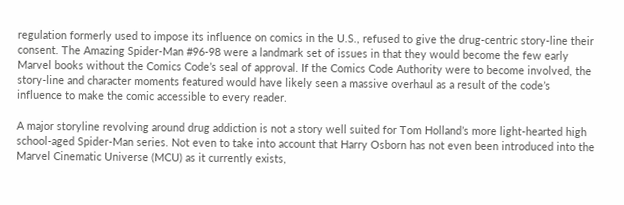regulation formerly used to impose its influence on comics in the U.S., refused to give the drug-centric story-line their consent. The Amazing Spider-Man #96-98 were a landmark set of issues in that they would become the few early Marvel books without the Comics Code’s seal of approval. If the Comics Code Authority were to become involved, the story-line and character moments featured would have likely seen a massive overhaul as a result of the code’s influence to make the comic accessible to every reader.

A major storyline revolving around drug addiction is not a story well suited for Tom Holland’s more light-hearted high school-aged Spider-Man series. Not even to take into account that Harry Osborn has not even been introduced into the Marvel Cinematic Universe (MCU) as it currently exists,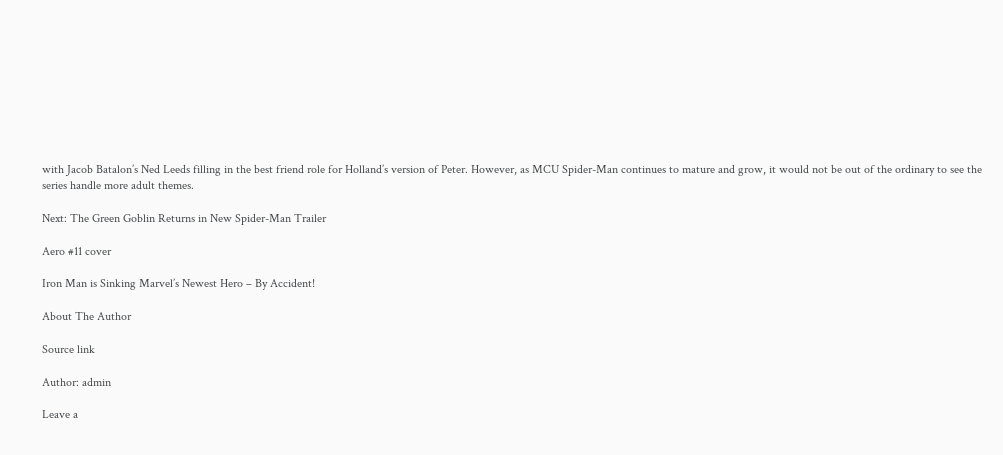with Jacob Batalon’s Ned Leeds filling in the best friend role for Holland’s version of Peter. However, as MCU Spider-Man continues to mature and grow, it would not be out of the ordinary to see the series handle more adult themes.

Next: The Green Goblin Returns in New Spider-Man Trailer

Aero #11 cover

Iron Man is Sinking Marvel’s Newest Hero – By Accident!

About The Author

Source link

Author: admin

Leave a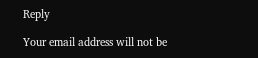Reply

Your email address will not be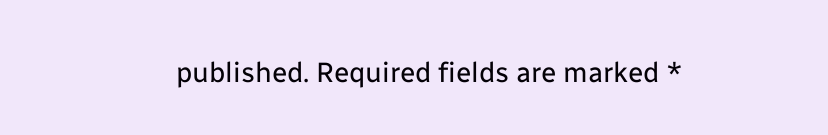published. Required fields are marked *